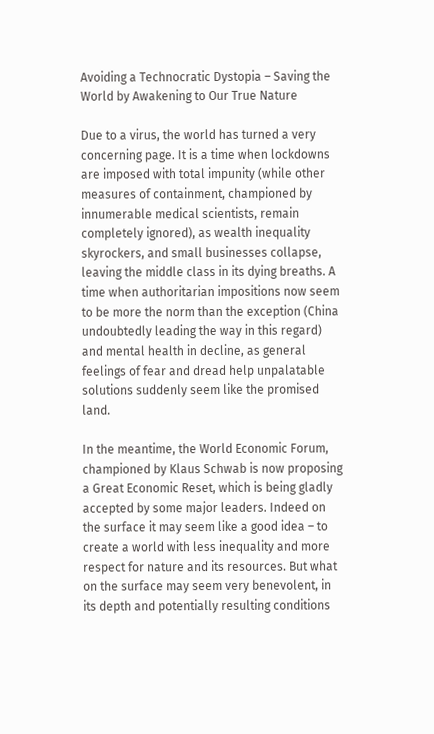Avoiding a Technocratic Dystopia – Saving the World by Awakening to Our True Nature

Due to a virus, the world has turned a very concerning page. It is a time when lockdowns are imposed with total impunity (while other measures of containment, championed by innumerable medical scientists, remain completely ignored), as wealth inequality skyrockers, and small businesses collapse, leaving the middle class in its dying breaths. A time when authoritarian impositions now seem to be more the norm than the exception (China undoubtedly leading the way in this regard) and mental health in decline, as general feelings of fear and dread help unpalatable solutions suddenly seem like the promised land.

In the meantime, the World Economic Forum, championed by Klaus Schwab is now proposing a Great Economic Reset, which is being gladly accepted by some major leaders. Indeed on the surface it may seem like a good idea – to create a world with less inequality and more respect for nature and its resources. But what on the surface may seem very benevolent, in its depth and potentially resulting conditions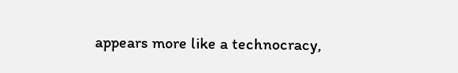appears more like a technocracy,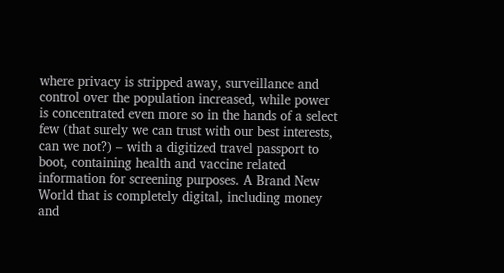where privacy is stripped away, surveillance and control over the population increased, while power is concentrated even more so in the hands of a select few (that surely we can trust with our best interests, can we not?) – with a digitized travel passport to boot, containing health and vaccine related information for screening purposes. A Brand New World that is completely digital, including money and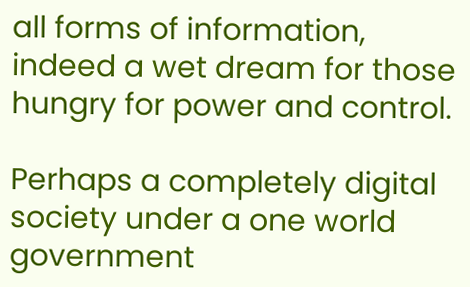all forms of information, indeed a wet dream for those hungry for power and control.

Perhaps a completely digital society under a one world government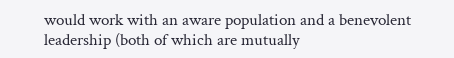would work with an aware population and a benevolent leadership (both of which are mutually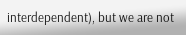interdependent), but we are not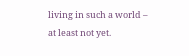living in such a world – at least not yet.